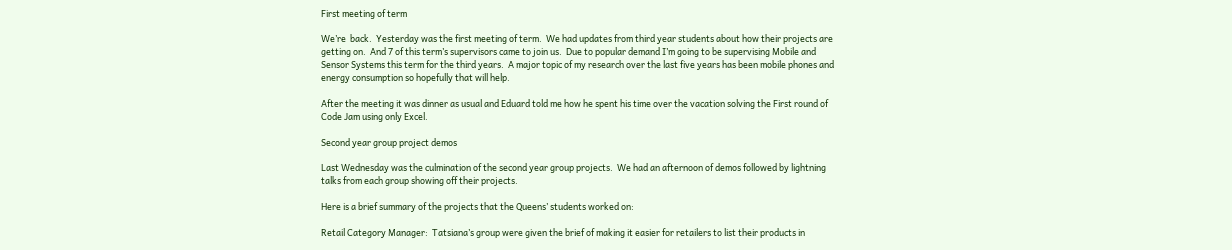First meeting of term

We’re  back.  Yesterday was the first meeting of term.  We had updates from third year students about how their projects are getting on.  And 7 of this term’s supervisors came to join us.  Due to popular demand I’m going to be supervising Mobile and Sensor Systems this term for the third years.  A major topic of my research over the last five years has been mobile phones and energy consumption so hopefully that will help.

After the meeting it was dinner as usual and Eduard told me how he spent his time over the vacation solving the First round of Code Jam using only Excel.

Second year group project demos

Last Wednesday was the culmination of the second year group projects.  We had an afternoon of demos followed by lightning talks from each group showing off their projects.

Here is a brief summary of the projects that the Queens’ students worked on:

Retail Category Manager:  Tatsiana’s group were given the brief of making it easier for retailers to list their products in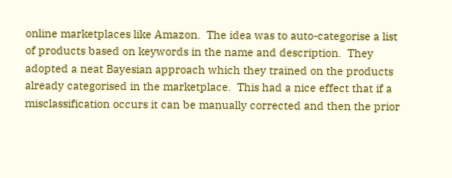online marketplaces like Amazon.  The idea was to auto-categorise a list of products based on keywords in the name and description.  They adopted a neat Bayesian approach which they trained on the products already categorised in the marketplace.  This had a nice effect that if a misclassification occurs it can be manually corrected and then the prior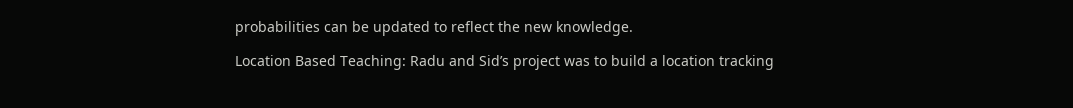probabilities can be updated to reflect the new knowledge.

Location Based Teaching: Radu and Sid’s project was to build a location tracking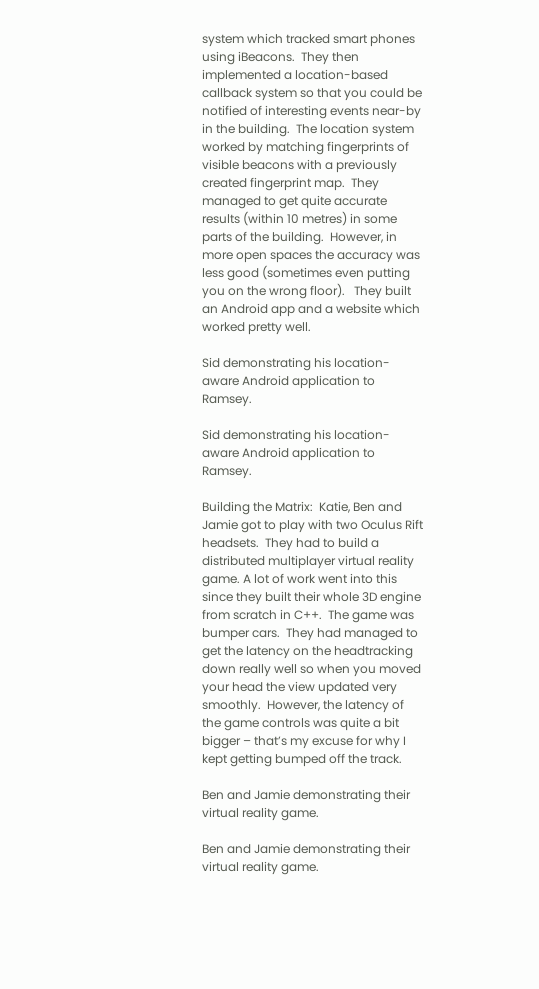system which tracked smart phones using iBeacons.  They then implemented a location-based callback system so that you could be notified of interesting events near-by in the building.  The location system worked by matching fingerprints of visible beacons with a previously created fingerprint map.  They managed to get quite accurate results (within 10 metres) in some parts of the building.  However, in more open spaces the accuracy was less good (sometimes even putting you on the wrong floor).   They built an Android app and a website which worked pretty well.

Sid demonstrating his location-aware Android application to Ramsey.

Sid demonstrating his location-aware Android application to Ramsey.

Building the Matrix:  Katie, Ben and Jamie got to play with two Oculus Rift headsets.  They had to build a distributed multiplayer virtual reality game. A lot of work went into this since they built their whole 3D engine from scratch in C++.  The game was bumper cars.  They had managed to get the latency on the headtracking down really well so when you moved your head the view updated very smoothly.  However, the latency of the game controls was quite a bit bigger – that’s my excuse for why I kept getting bumped off the track.

Ben and Jamie demonstrating their virtual reality game.

Ben and Jamie demonstrating their virtual reality game.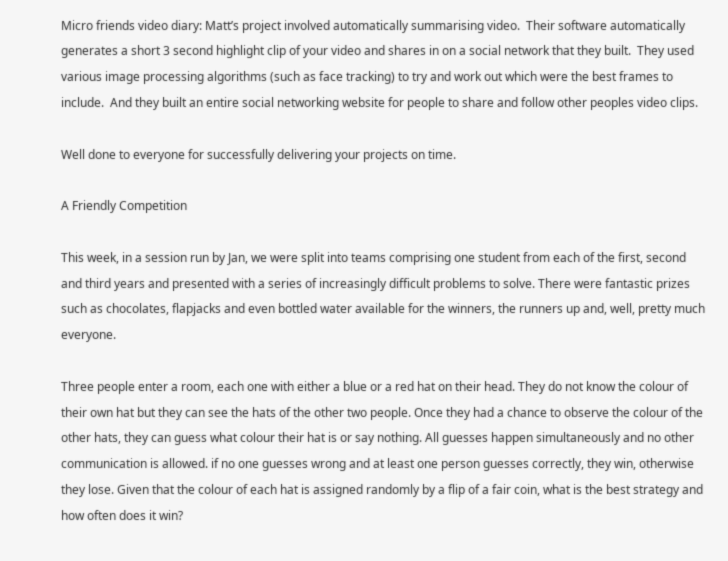Micro friends video diary: Matt’s project involved automatically summarising video.  Their software automatically generates a short 3 second highlight clip of your video and shares in on a social network that they built.  They used various image processing algorithms (such as face tracking) to try and work out which were the best frames to include.  And they built an entire social networking website for people to share and follow other peoples video clips.

Well done to everyone for successfully delivering your projects on time.

A Friendly Competition

This week, in a session run by Jan, we were split into teams comprising one student from each of the first, second and third years and presented with a series of increasingly difficult problems to solve. There were fantastic prizes such as chocolates, flapjacks and even bottled water available for the winners, the runners up and, well, pretty much everyone.

Three people enter a room, each one with either a blue or a red hat on their head. They do not know the colour of their own hat but they can see the hats of the other two people. Once they had a chance to observe the colour of the other hats, they can guess what colour their hat is or say nothing. All guesses happen simultaneously and no other communication is allowed. if no one guesses wrong and at least one person guesses correctly, they win, otherwise they lose. Given that the colour of each hat is assigned randomly by a flip of a fair coin, what is the best strategy and how often does it win?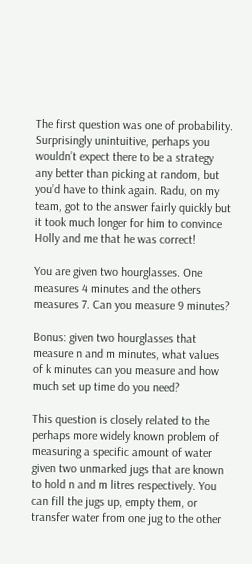The first question was one of probability. Surprisingly unintuitive, perhaps you wouldn’t expect there to be a strategy any better than picking at random, but you’d have to think again. Radu, on my team, got to the answer fairly quickly but it took much longer for him to convince Holly and me that he was correct!

You are given two hourglasses. One measures 4 minutes and the others measures 7. Can you measure 9 minutes?

Bonus: given two hourglasses that measure n and m minutes, what values of k minutes can you measure and how much set up time do you need?

This question is closely related to the perhaps more widely known problem of measuring a specific amount of water given two unmarked jugs that are known to hold n and m litres respectively. You can fill the jugs up, empty them, or transfer water from one jug to the other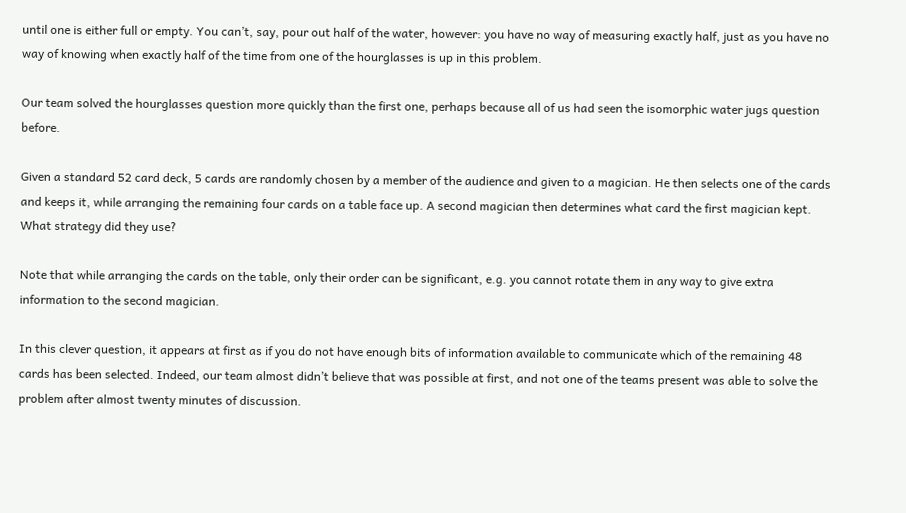until one is either full or empty. You can’t, say, pour out half of the water, however: you have no way of measuring exactly half, just as you have no way of knowing when exactly half of the time from one of the hourglasses is up in this problem.

Our team solved the hourglasses question more quickly than the first one, perhaps because all of us had seen the isomorphic water jugs question before.

Given a standard 52 card deck, 5 cards are randomly chosen by a member of the audience and given to a magician. He then selects one of the cards and keeps it, while arranging the remaining four cards on a table face up. A second magician then determines what card the first magician kept. What strategy did they use?

Note that while arranging the cards on the table, only their order can be significant, e.g. you cannot rotate them in any way to give extra information to the second magician.

In this clever question, it appears at first as if you do not have enough bits of information available to communicate which of the remaining 48 cards has been selected. Indeed, our team almost didn’t believe that was possible at first, and not one of the teams present was able to solve the problem after almost twenty minutes of discussion.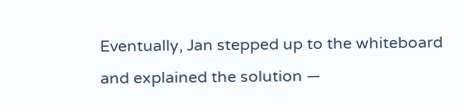Eventually, Jan stepped up to the whiteboard and explained the solution —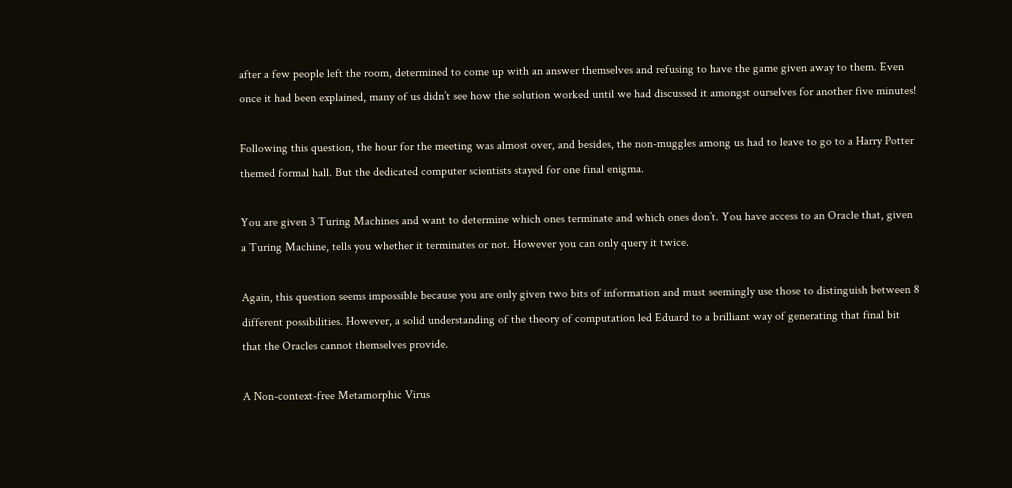after a few people left the room, determined to come up with an answer themselves and refusing to have the game given away to them. Even once it had been explained, many of us didn’t see how the solution worked until we had discussed it amongst ourselves for another five minutes!

Following this question, the hour for the meeting was almost over, and besides, the non-muggles among us had to leave to go to a Harry Potter themed formal hall. But the dedicated computer scientists stayed for one final enigma.

You are given 3 Turing Machines and want to determine which ones terminate and which ones don’t. You have access to an Oracle that, given a Turing Machine, tells you whether it terminates or not. However you can only query it twice.

Again, this question seems impossible because you are only given two bits of information and must seemingly use those to distinguish between 8 different possibilities. However, a solid understanding of the theory of computation led Eduard to a brilliant way of generating that final bit that the Oracles cannot themselves provide.

A Non-context-free Metamorphic Virus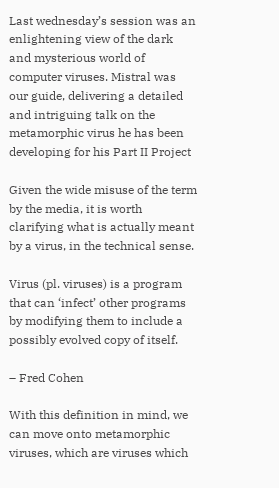Last wednesday’s session was an enlightening view of the dark and mysterious world of computer viruses. Mistral was our guide, delivering a detailed and intriguing talk on the metamorphic virus he has been developing for his Part II Project

Given the wide misuse of the term by the media, it is worth clarifying what is actually meant by a virus, in the technical sense.

Virus (pl. viruses) is a program that can ‘infect’ other programs by modifying them to include a possibly evolved copy of itself.

– Fred Cohen

With this definition in mind, we can move onto metamorphic viruses, which are viruses which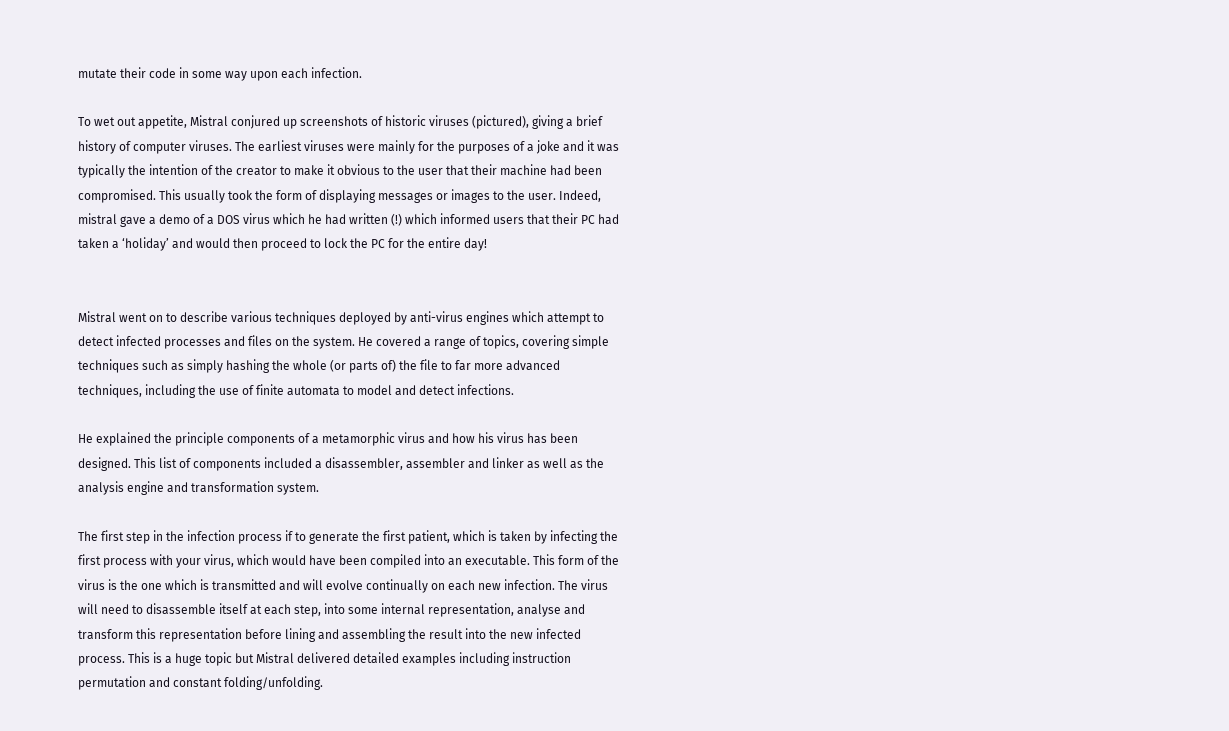mutate their code in some way upon each infection.

To wet out appetite, Mistral conjured up screenshots of historic viruses (pictured), giving a brief history of computer viruses. The earliest viruses were mainly for the purposes of a joke and it was typically the intention of the creator to make it obvious to the user that their machine had been compromised. This usually took the form of displaying messages or images to the user. Indeed, mistral gave a demo of a DOS virus which he had written (!) which informed users that their PC had taken a ‘holiday’ and would then proceed to lock the PC for the entire day!


Mistral went on to describe various techniques deployed by anti-virus engines which attempt to detect infected processes and files on the system. He covered a range of topics, covering simple techniques such as simply hashing the whole (or parts of) the file to far more advanced techniques, including the use of finite automata to model and detect infections.

He explained the principle components of a metamorphic virus and how his virus has been designed. This list of components included a disassembler, assembler and linker as well as the analysis engine and transformation system.

The first step in the infection process if to generate the first patient, which is taken by infecting the first process with your virus, which would have been compiled into an executable. This form of the virus is the one which is transmitted and will evolve continually on each new infection. The virus will need to disassemble itself at each step, into some internal representation, analyse and transform this representation before lining and assembling the result into the new infected process. This is a huge topic but Mistral delivered detailed examples including instruction permutation and constant folding/unfolding.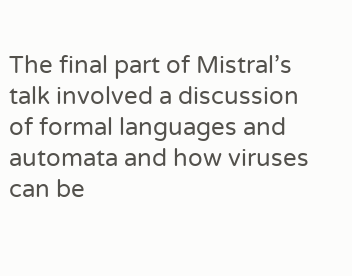The final part of Mistral’s talk involved a discussion of formal languages and automata and how viruses can be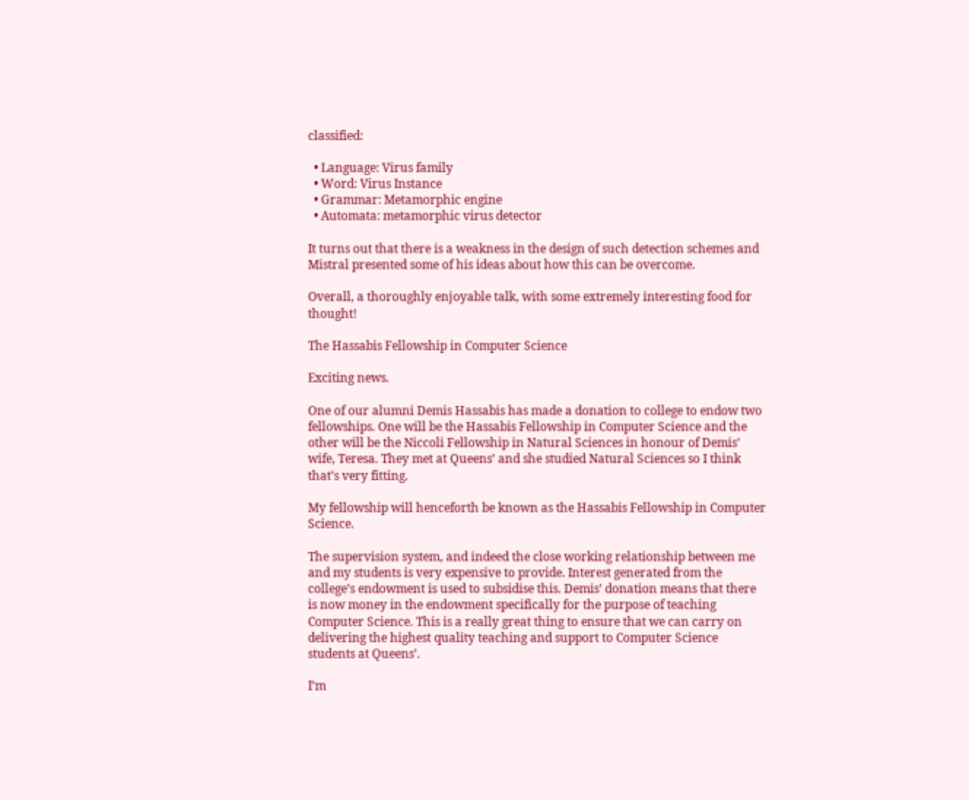classified:

  • Language: Virus family
  • Word: Virus Instance
  • Grammar: Metamorphic engine
  • Automata: metamorphic virus detector

It turns out that there is a weakness in the design of such detection schemes and Mistral presented some of his ideas about how this can be overcome.

Overall, a thoroughly enjoyable talk, with some extremely interesting food for thought!

The Hassabis Fellowship in Computer Science

Exciting news.

One of our alumni Demis Hassabis has made a donation to college to endow two fellowships. One will be the Hassabis Fellowship in Computer Science and the other will be the Niccoli Fellowship in Natural Sciences in honour of Demis’ wife, Teresa. They met at Queens’ and she studied Natural Sciences so I think that’s very fitting.

My fellowship will henceforth be known as the Hassabis Fellowship in Computer Science.

The supervision system, and indeed the close working relationship between me and my students is very expensive to provide. Interest generated from the college’s endowment is used to subsidise this. Demis’ donation means that there is now money in the endowment specifically for the purpose of teaching Computer Science. This is a really great thing to ensure that we can carry on delivering the highest quality teaching and support to Computer Science students at Queens’.

I’m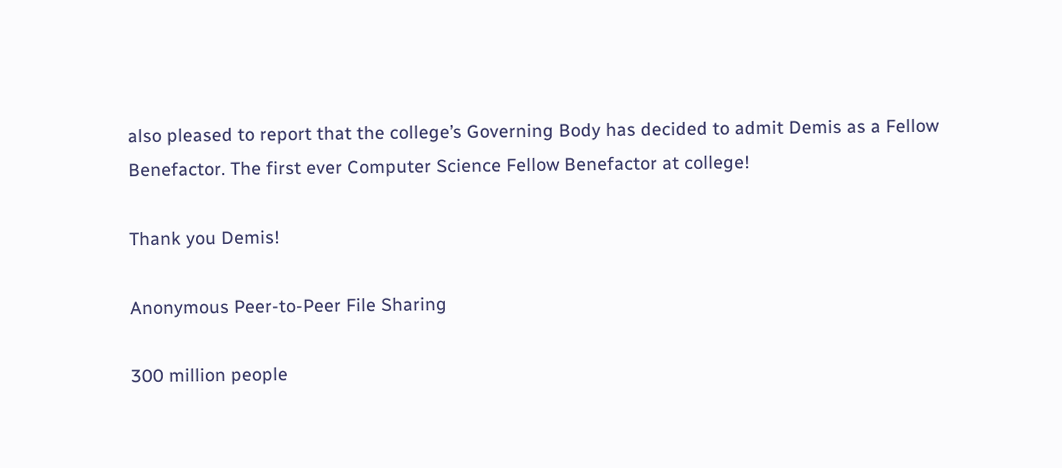also pleased to report that the college’s Governing Body has decided to admit Demis as a Fellow Benefactor. The first ever Computer Science Fellow Benefactor at college!

Thank you Demis!

Anonymous Peer-to-Peer File Sharing

300 million people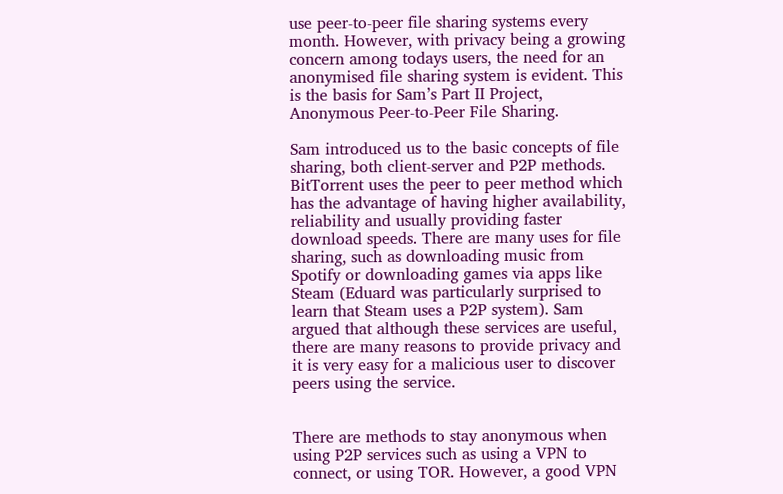use peer-to-peer file sharing systems every month. However, with privacy being a growing concern among todays users, the need for an anonymised file sharing system is evident. This is the basis for Sam’s Part II Project, Anonymous Peer-to-Peer File Sharing.

Sam introduced us to the basic concepts of file sharing, both client-server and P2P methods. BitTorrent uses the peer to peer method which has the advantage of having higher availability, reliability and usually providing faster download speeds. There are many uses for file sharing, such as downloading music from Spotify or downloading games via apps like Steam (Eduard was particularly surprised to learn that Steam uses a P2P system). Sam argued that although these services are useful, there are many reasons to provide privacy and it is very easy for a malicious user to discover peers using the service.


There are methods to stay anonymous when using P2P services such as using a VPN to connect, or using TOR. However, a good VPN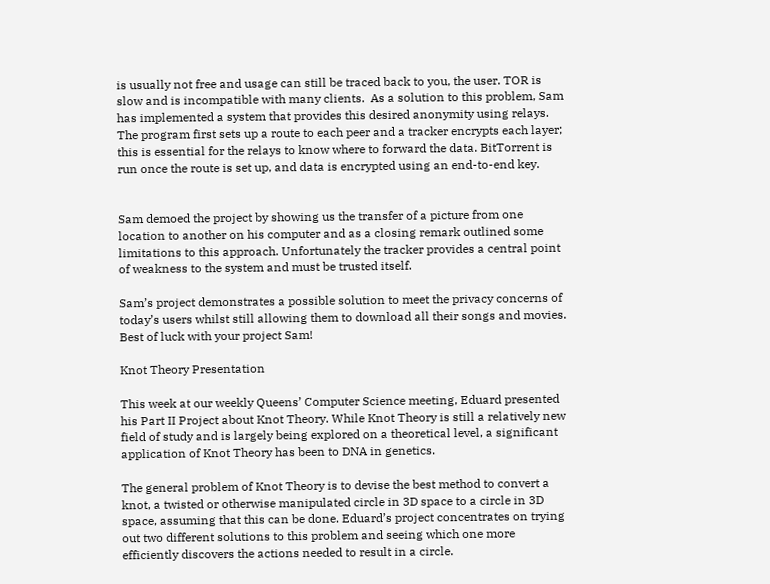is usually not free and usage can still be traced back to you, the user. TOR is slow and is incompatible with many clients.  As a solution to this problem, Sam has implemented a system that provides this desired anonymity using relays. The program first sets up a route to each peer and a tracker encrypts each layer; this is essential for the relays to know where to forward the data. BitTorrent is run once the route is set up, and data is encrypted using an end-to-end key.


Sam demoed the project by showing us the transfer of a picture from one location to another on his computer and as a closing remark outlined some limitations to this approach. Unfortunately the tracker provides a central point of weakness to the system and must be trusted itself.

Sam’s project demonstrates a possible solution to meet the privacy concerns of today’s users whilst still allowing them to download all their songs and movies. Best of luck with your project Sam!

Knot Theory Presentation

This week at our weekly Queens’ Computer Science meeting, Eduard presented his Part II Project about Knot Theory. While Knot Theory is still a relatively new field of study and is largely being explored on a theoretical level, a significant application of Knot Theory has been to DNA in genetics.

The general problem of Knot Theory is to devise the best method to convert a knot, a twisted or otherwise manipulated circle in 3D space to a circle in 3D space, assuming that this can be done. Eduard’s project concentrates on trying out two different solutions to this problem and seeing which one more efficiently discovers the actions needed to result in a circle.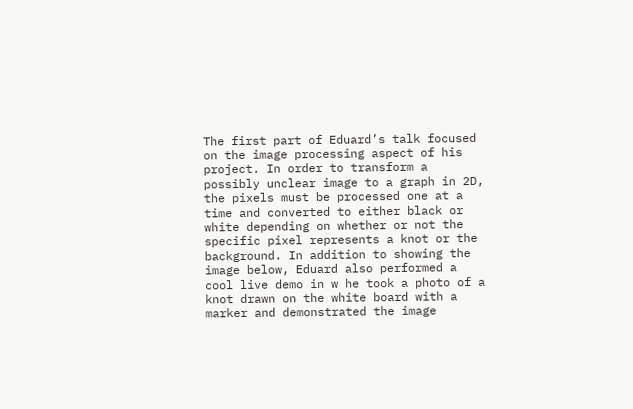The first part of Eduard’s talk focused on the image processing aspect of his project. In order to transform a possibly unclear image to a graph in 2D, the pixels must be processed one at a time and converted to either black or white depending on whether or not the specific pixel represents a knot or the background. In addition to showing the image below, Eduard also performed a cool live demo in w he took a photo of a knot drawn on the white board with a marker and demonstrated the image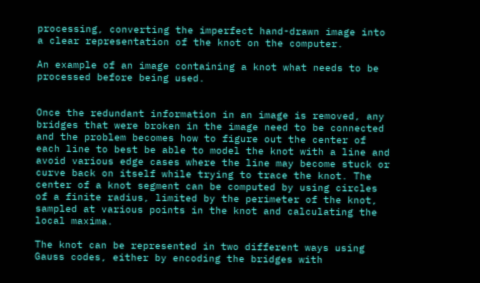processing, converting the imperfect hand-drawn image into a clear representation of the knot on the computer.

An example of an image containing a knot what needs to be processed before being used.


Once the redundant information in an image is removed, any bridges that were broken in the image need to be connected and the problem becomes how to figure out the center of each line to best be able to model the knot with a line and avoid various edge cases where the line may become stuck or curve back on itself while trying to trace the knot. The center of a knot segment can be computed by using circles of a finite radius, limited by the perimeter of the knot, sampled at various points in the knot and calculating the local maxima.

The knot can be represented in two different ways using Gauss codes, either by encoding the bridges with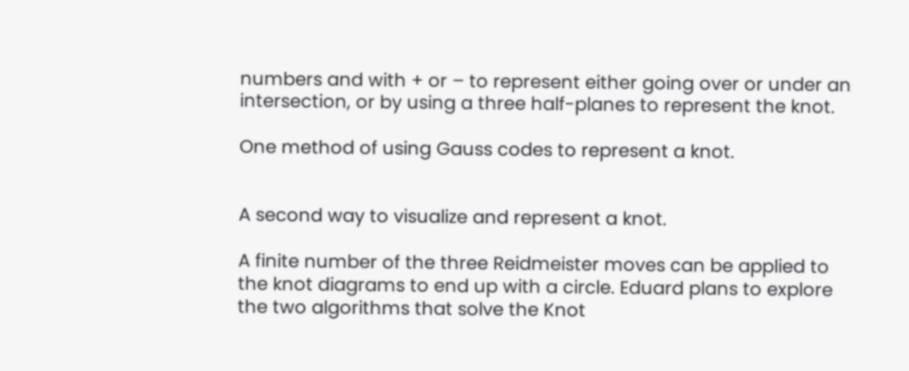numbers and with + or – to represent either going over or under an intersection, or by using a three half-planes to represent the knot.

One method of using Gauss codes to represent a knot.


A second way to visualize and represent a knot.

A finite number of the three Reidmeister moves can be applied to the knot diagrams to end up with a circle. Eduard plans to explore the two algorithms that solve the Knot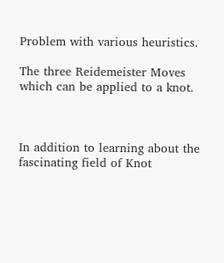Problem with various heuristics.

The three Reidemeister Moves which can be applied to a knot.



In addition to learning about the fascinating field of Knot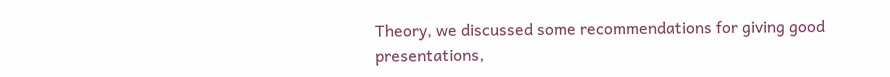Theory, we discussed some recommendations for giving good presentations,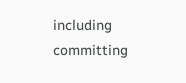including committing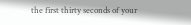the first thirty seconds of your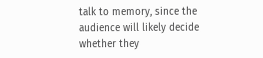talk to memory, since the audience will likely decide whether they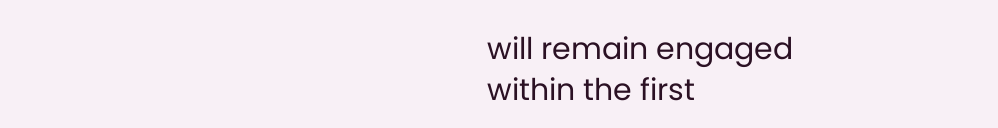will remain engaged within the first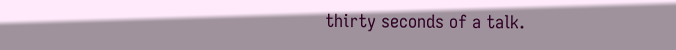thirty seconds of a talk.